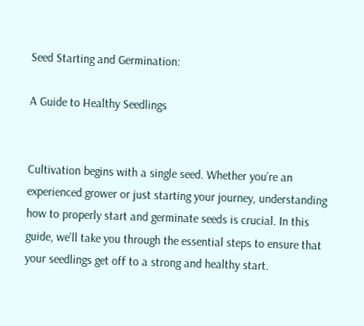Seed Starting and Germination:

A Guide to Healthy Seedlings


Cultivation begins with a single seed. Whether you’re an experienced grower or just starting your journey, understanding how to properly start and germinate seeds is crucial. In this guide, we’ll take you through the essential steps to ensure that your seedlings get off to a strong and healthy start.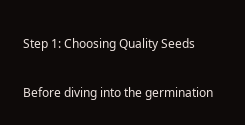Step 1: Choosing Quality Seeds

Before diving into the germination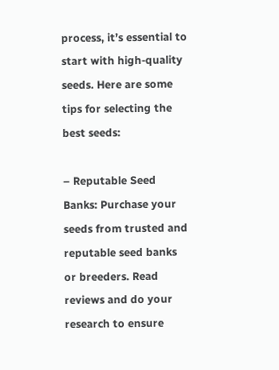process, it’s essential to start with high-quality seeds. Here are some tips for selecting the best seeds:

– Reputable Seed Banks: Purchase your seeds from trusted and reputable seed banks or breeders. Read reviews and do your research to ensure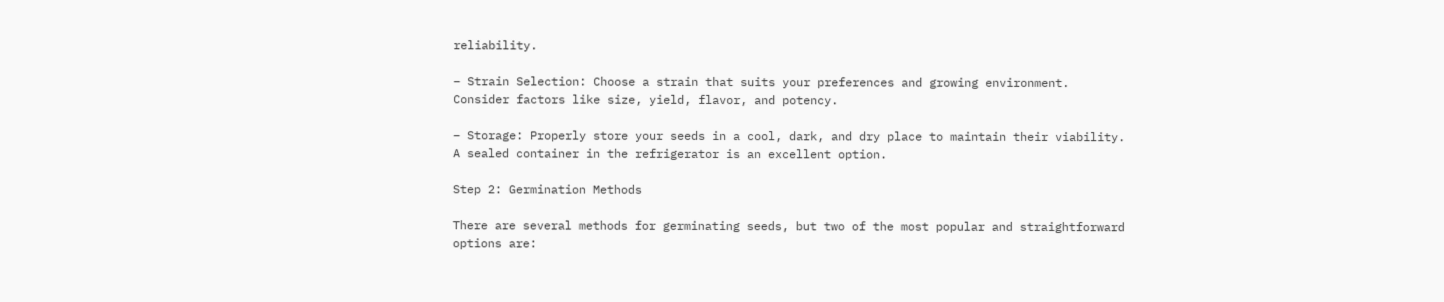reliability.

– Strain Selection: Choose a strain that suits your preferences and growing environment. Consider factors like size, yield, flavor, and potency.

– Storage: Properly store your seeds in a cool, dark, and dry place to maintain their viability. A sealed container in the refrigerator is an excellent option.

Step 2: Germination Methods

There are several methods for germinating seeds, but two of the most popular and straightforward options are: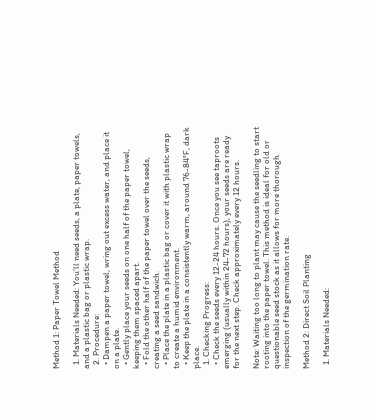Method 1: Paper Towel Method

  1. Materials Needed: You’ll need seeds, a plate, paper towels, and a plastic bag or plastic wrap.
  2. Procedure:
  • Dampen a paper towel, wring out excess water, and place it on a plate.
  • Gently place your seeds on one half of the paper towel, keeping them spaced apart.
  • Fold the other half of the paper towel over the seeds, creating a seed sandwich.
  • Place the plate in a plastic bag or cover it with plastic wrap to create a humid environment.
  • Keep the plate in a consistently warm, around 76-84°F, dark place.
  1. Checking Progress:
  • Check the seeds every 12-24 hours. Once you see taproots emerging (usually within 24-72 hours), your seeds are ready for the next step. Check approximately every 12 hours.

Note: Waiting too long to plant may cause the seedling to start rooting into the paper towel. This method is ideal for old or questionable seed stock as it allows for more thorough inspection of the germination rate.

Method 2: Direct Soil Planting

  1. Materials Needed: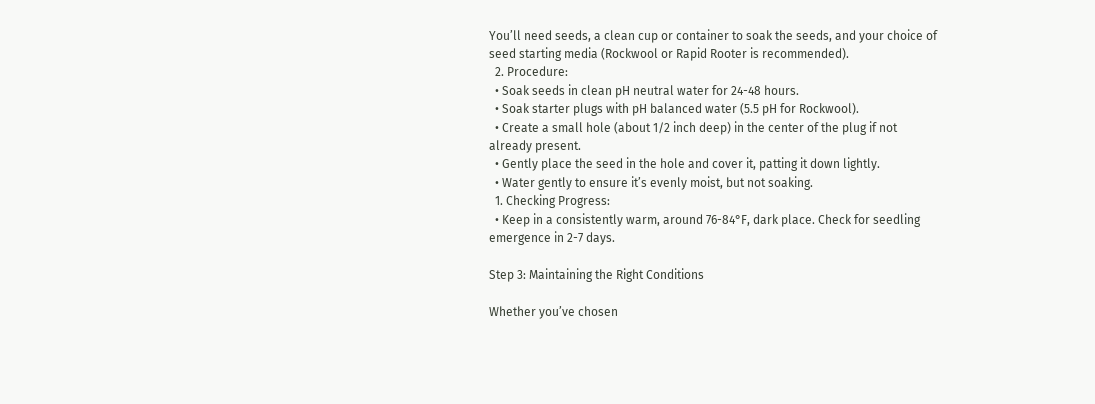You’ll need seeds, a clean cup or container to soak the seeds, and your choice of seed starting media (Rockwool or Rapid Rooter is recommended).
  2. Procedure:
  • Soak seeds in clean pH neutral water for 24-48 hours.
  • Soak starter plugs with pH balanced water (5.5 pH for Rockwool).
  • Create a small hole (about 1/2 inch deep) in the center of the plug if not already present.
  • Gently place the seed in the hole and cover it, patting it down lightly.
  • Water gently to ensure it’s evenly moist, but not soaking.
  1. Checking Progress:
  • Keep in a consistently warm, around 76-84°F, dark place. Check for seedling emergence in 2-7 days.

Step 3: Maintaining the Right Conditions

Whether you’ve chosen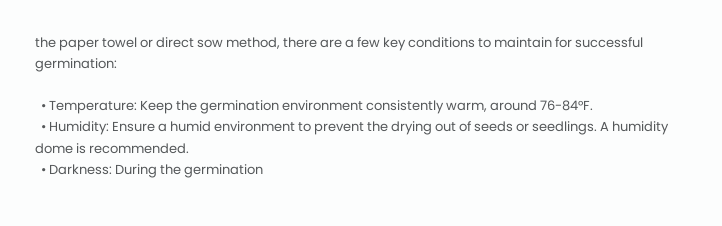the paper towel or direct sow method, there are a few key conditions to maintain for successful germination:

  • Temperature: Keep the germination environment consistently warm, around 76-84°F.
  • Humidity: Ensure a humid environment to prevent the drying out of seeds or seedlings. A humidity dome is recommended.
  • Darkness: During the germination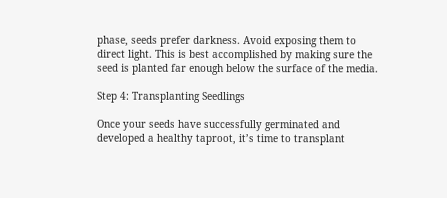phase, seeds prefer darkness. Avoid exposing them to direct light. This is best accomplished by making sure the seed is planted far enough below the surface of the media.

Step 4: Transplanting Seedlings

Once your seeds have successfully germinated and developed a healthy taproot, it’s time to transplant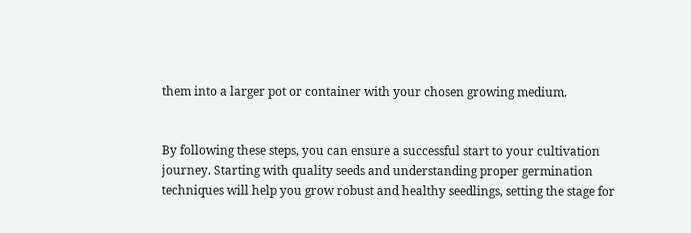them into a larger pot or container with your chosen growing medium.


By following these steps, you can ensure a successful start to your cultivation journey. Starting with quality seeds and understanding proper germination techniques will help you grow robust and healthy seedlings, setting the stage for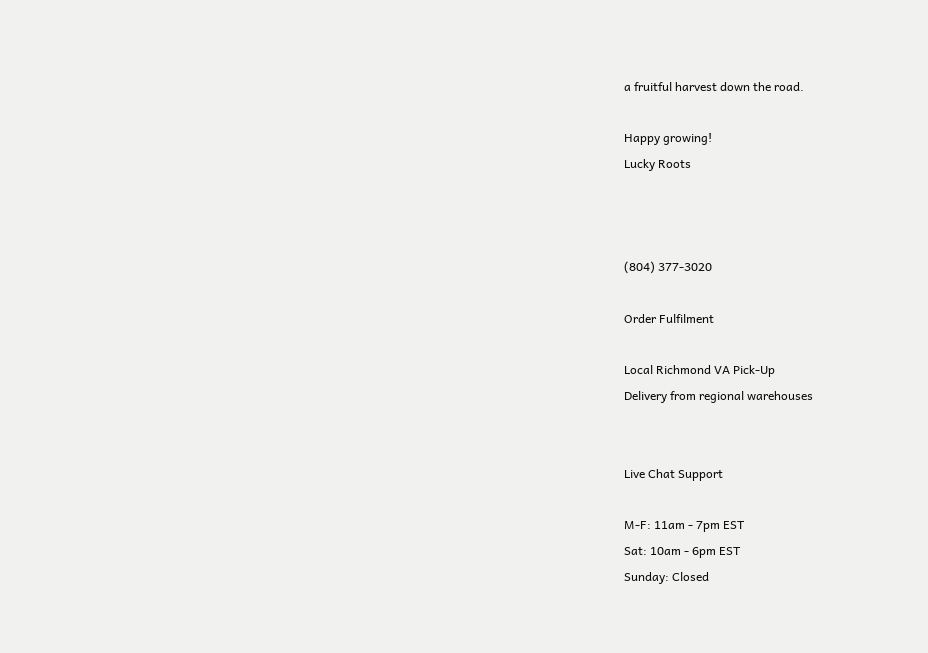a fruitful harvest down the road.

Happy growing!
Lucky Roots



(804) 377-3020

Order Fulfilment

Local Richmond VA Pick-Up
Delivery from regional warehouses


Live Chat Support

M-F: 11am - 7pm EST
Sat: 10am - 6pm EST
Sunday: Closed